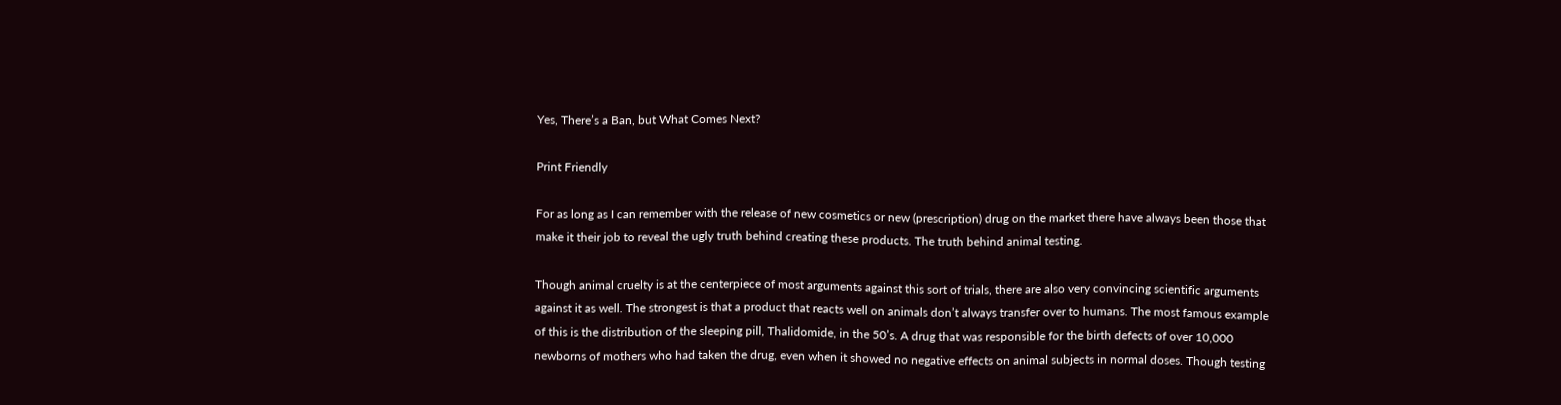Yes, There’s a Ban, but What Comes Next?

Print Friendly

For as long as I can remember with the release of new cosmetics or new (prescription) drug on the market there have always been those that make it their job to reveal the ugly truth behind creating these products. The truth behind animal testing.

Though animal cruelty is at the centerpiece of most arguments against this sort of trials, there are also very convincing scientific arguments against it as well. The strongest is that a product that reacts well on animals don’t always transfer over to humans. The most famous example of this is the distribution of the sleeping pill, Thalidomide, in the 50’s. A drug that was responsible for the birth defects of over 10,000 newborns of mothers who had taken the drug, even when it showed no negative effects on animal subjects in normal doses. Though testing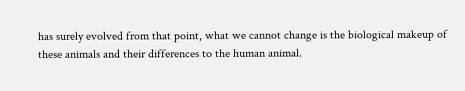has surely evolved from that point, what we cannot change is the biological makeup of these animals and their differences to the human animal.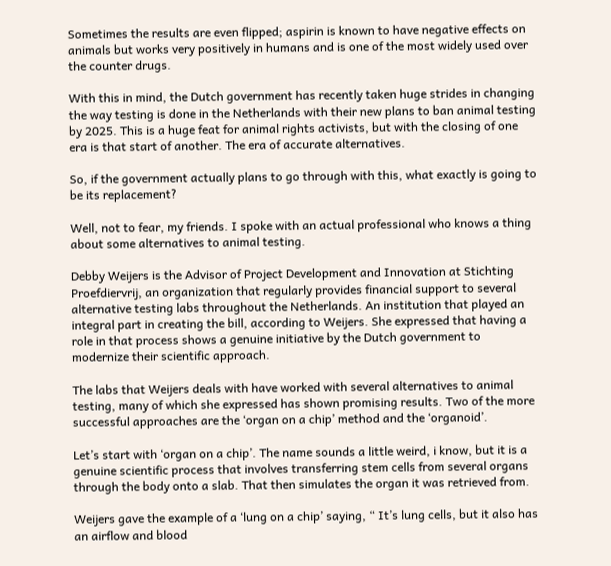Sometimes the results are even flipped; aspirin is known to have negative effects on animals but works very positively in humans and is one of the most widely used over the counter drugs.

With this in mind, the Dutch government has recently taken huge strides in changing the way testing is done in the Netherlands with their new plans to ban animal testing by 2025. This is a huge feat for animal rights activists, but with the closing of one era is that start of another. The era of accurate alternatives.

So, if the government actually plans to go through with this, what exactly is going to be its replacement?

Well, not to fear, my friends. I spoke with an actual professional who knows a thing about some alternatives to animal testing.

Debby Weijers is the Advisor of Project Development and Innovation at Stichting Proefdiervrij, an organization that regularly provides financial support to several alternative testing labs throughout the Netherlands. An institution that played an integral part in creating the bill, according to Weijers. She expressed that having a role in that process shows a genuine initiative by the Dutch government to modernize their scientific approach.

The labs that Weijers deals with have worked with several alternatives to animal testing, many of which she expressed has shown promising results. Two of the more successful approaches are the ‘organ on a chip’ method and the ‘organoid’.

Let’s start with ‘organ on a chip’. The name sounds a little weird, i know, but it is a genuine scientific process that involves transferring stem cells from several organs through the body onto a slab. That then simulates the organ it was retrieved from.

Weijers gave the example of a ‘lung on a chip’ saying, “ It’s lung cells, but it also has an airflow and blood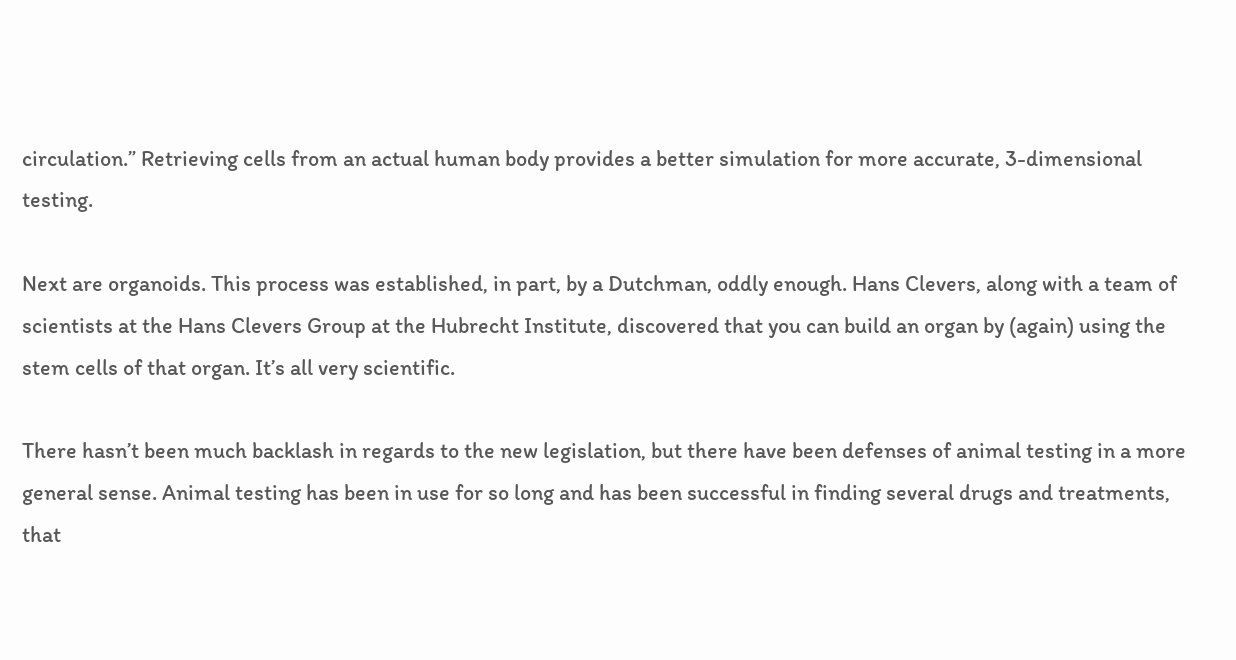circulation.” Retrieving cells from an actual human body provides a better simulation for more accurate, 3-dimensional testing.

Next are organoids. This process was established, in part, by a Dutchman, oddly enough. Hans Clevers, along with a team of scientists at the Hans Clevers Group at the Hubrecht Institute, discovered that you can build an organ by (again) using the stem cells of that organ. It’s all very scientific.

There hasn’t been much backlash in regards to the new legislation, but there have been defenses of animal testing in a more general sense. Animal testing has been in use for so long and has been successful in finding several drugs and treatments, that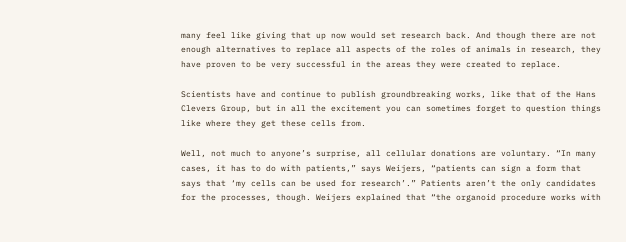many feel like giving that up now would set research back. And though there are not enough alternatives to replace all aspects of the roles of animals in research, they have proven to be very successful in the areas they were created to replace.

Scientists have and continue to publish groundbreaking works, like that of the Hans Clevers Group, but in all the excitement you can sometimes forget to question things like where they get these cells from.

Well, not much to anyone’s surprise, all cellular donations are voluntary. “In many cases, it has to do with patients,” says Weijers, “patients can sign a form that says that ‘my cells can be used for research’.” Patients aren’t the only candidates for the processes, though. Weijers explained that “the organoid procedure works with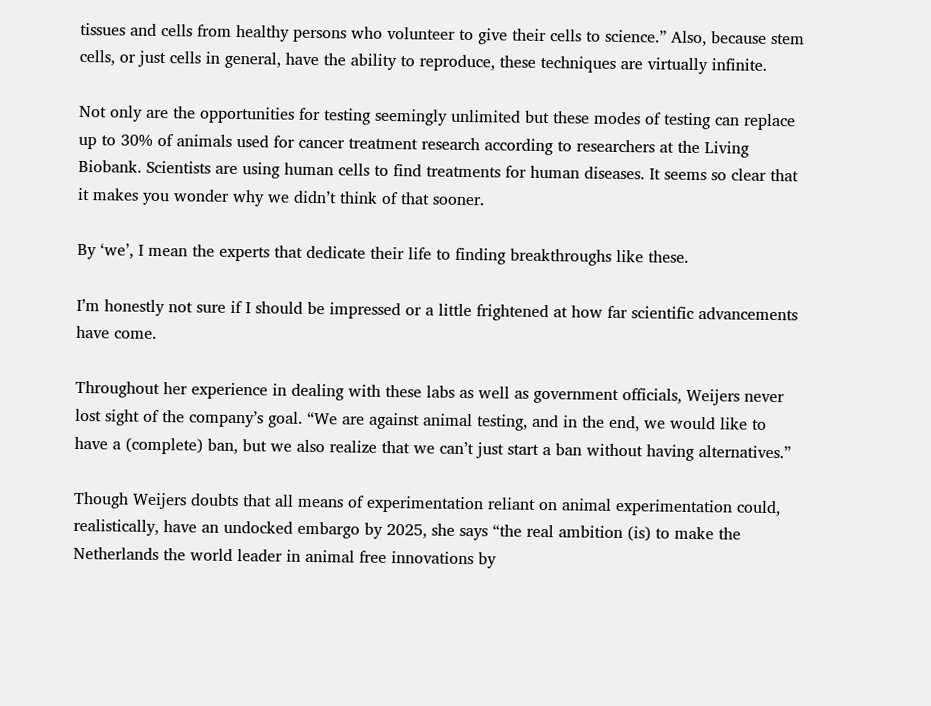tissues and cells from healthy persons who volunteer to give their cells to science.” Also, because stem cells, or just cells in general, have the ability to reproduce, these techniques are virtually infinite.

Not only are the opportunities for testing seemingly unlimited but these modes of testing can replace up to 30% of animals used for cancer treatment research according to researchers at the Living Biobank. Scientists are using human cells to find treatments for human diseases. It seems so clear that it makes you wonder why we didn’t think of that sooner.

By ‘we’, I mean the experts that dedicate their life to finding breakthroughs like these.

I’m honestly not sure if I should be impressed or a little frightened at how far scientific advancements have come.

Throughout her experience in dealing with these labs as well as government officials, Weijers never lost sight of the company’s goal. “We are against animal testing, and in the end, we would like to have a (complete) ban, but we also realize that we can’t just start a ban without having alternatives.”

Though Weijers doubts that all means of experimentation reliant on animal experimentation could, realistically, have an undocked embargo by 2025, she says “the real ambition (is) to make the Netherlands the world leader in animal free innovations by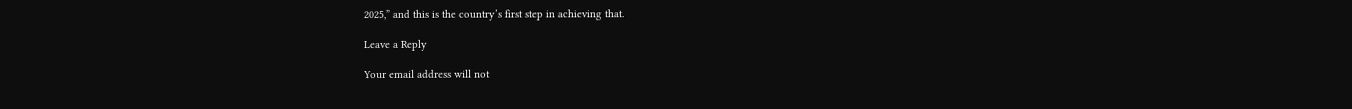2025,” and this is the country’s first step in achieving that.

Leave a Reply

Your email address will not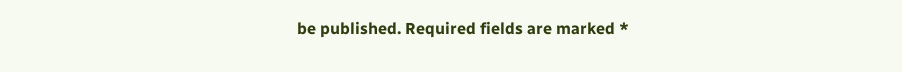be published. Required fields are marked *